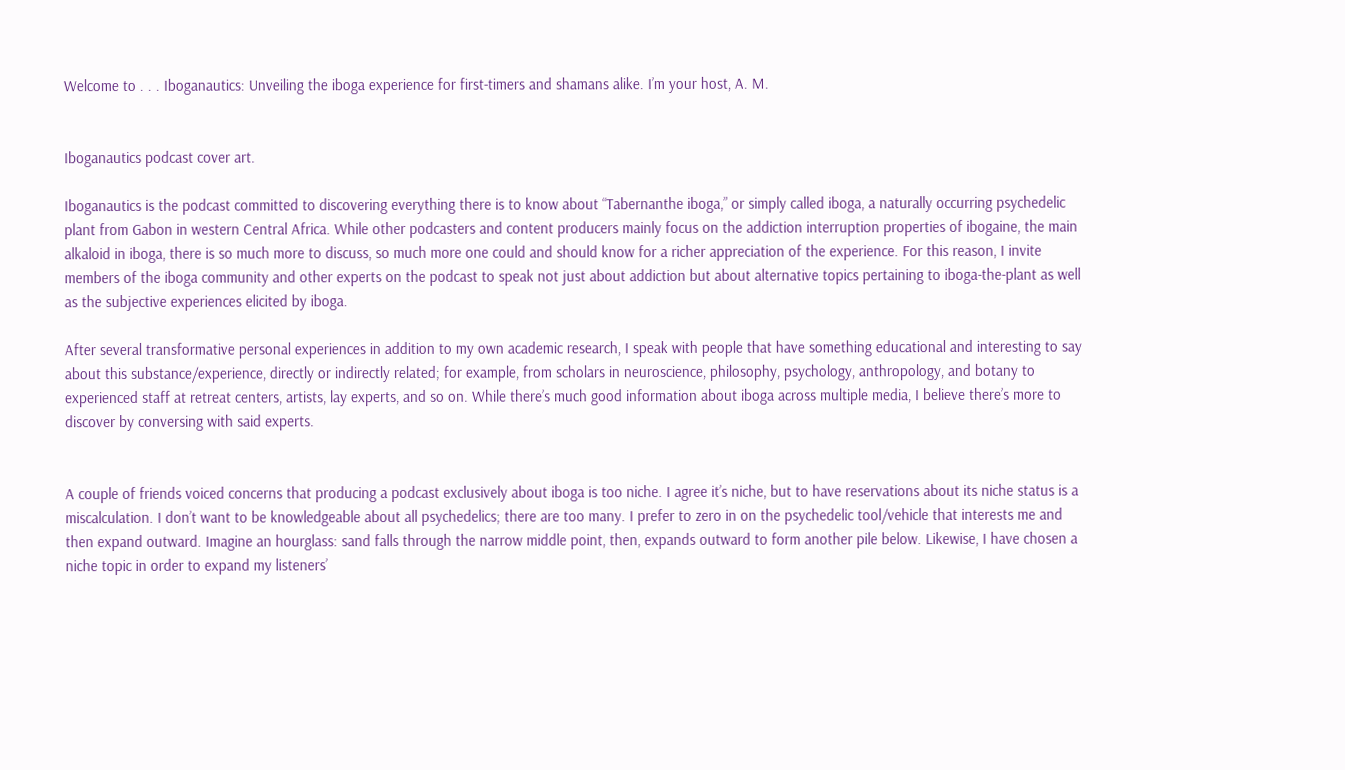Welcome to . . . Iboganautics: Unveiling the iboga experience for first-timers and shamans alike. I’m your host, A. M.


Iboganautics podcast cover art.

Iboganautics is the podcast committed to discovering everything there is to know about “Tabernanthe iboga,” or simply called iboga, a naturally occurring psychedelic plant from Gabon in western Central Africa. While other podcasters and content producers mainly focus on the addiction interruption properties of ibogaine, the main alkaloid in iboga, there is so much more to discuss, so much more one could and should know for a richer appreciation of the experience. For this reason, I invite members of the iboga community and other experts on the podcast to speak not just about addiction but about alternative topics pertaining to iboga-the-plant as well as the subjective experiences elicited by iboga.

After several transformative personal experiences in addition to my own academic research, I speak with people that have something educational and interesting to say about this substance/experience, directly or indirectly related; for example, from scholars in neuroscience, philosophy, psychology, anthropology, and botany to experienced staff at retreat centers, artists, lay experts, and so on. While there’s much good information about iboga across multiple media, I believe there’s more to discover by conversing with said experts.


A couple of friends voiced concerns that producing a podcast exclusively about iboga is too niche. I agree it’s niche, but to have reservations about its niche status is a miscalculation. I don’t want to be knowledgeable about all psychedelics; there are too many. I prefer to zero in on the psychedelic tool/vehicle that interests me and then expand outward. Imagine an hourglass: sand falls through the narrow middle point, then, expands outward to form another pile below. Likewise, I have chosen a niche topic in order to expand my listeners’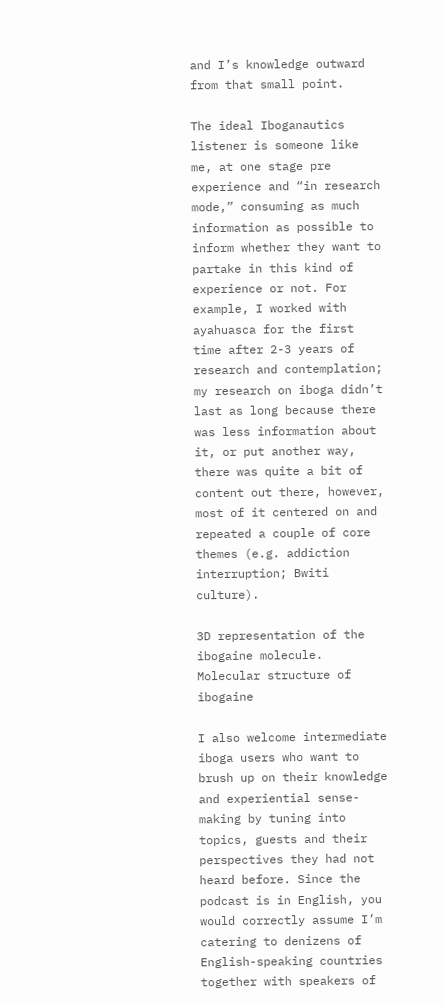and I’s knowledge outward from that small point.

The ideal Iboganautics listener is someone like me, at one stage pre experience and “in research mode,” consuming as much information as possible to inform whether they want to partake in this kind of experience or not. For example, I worked with ayahuasca for the first time after 2-3 years of research and contemplation; my research on iboga didn’t last as long because there was less information about it, or put another way, there was quite a bit of content out there, however, most of it centered on and repeated a couple of core themes (e.g. addiction interruption; Bwiti culture).

3D representation of the ibogaine molecule.
Molecular structure of ibogaine

I also welcome intermediate iboga users who want to brush up on their knowledge and experiential sense-making by tuning into topics, guests and their perspectives they had not heard before. Since the podcast is in English, you would correctly assume I’m catering to denizens of English-speaking countries together with speakers of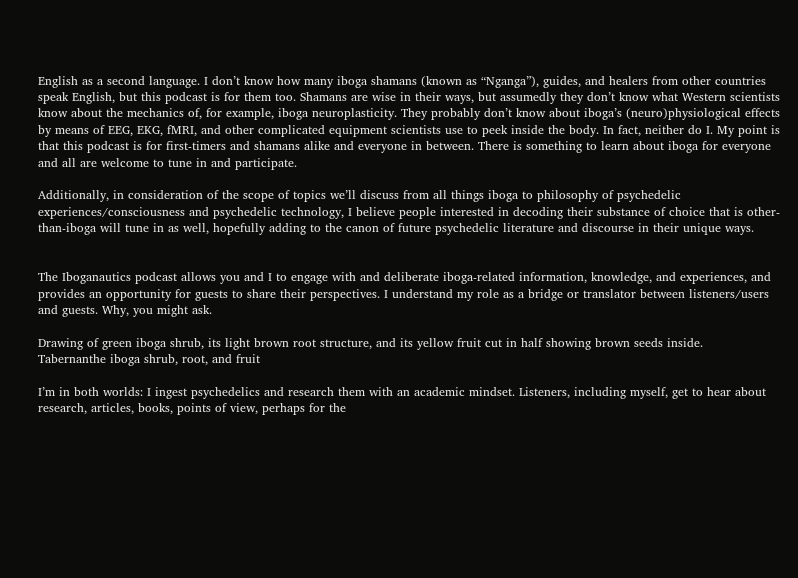English as a second language. I don’t know how many iboga shamans (known as “Nganga”), guides, and healers from other countries speak English, but this podcast is for them too. Shamans are wise in their ways, but assumedly they don’t know what Western scientists know about the mechanics of, for example, iboga neuroplasticity. They probably don’t know about iboga’s (neuro)physiological effects by means of EEG, EKG, fMRI, and other complicated equipment scientists use to peek inside the body. In fact, neither do I. My point is that this podcast is for first-timers and shamans alike and everyone in between. There is something to learn about iboga for everyone and all are welcome to tune in and participate.

Additionally, in consideration of the scope of topics we’ll discuss from all things iboga to philosophy of psychedelic experiences/consciousness and psychedelic technology, I believe people interested in decoding their substance of choice that is other-than-iboga will tune in as well, hopefully adding to the canon of future psychedelic literature and discourse in their unique ways.


The Iboganautics podcast allows you and I to engage with and deliberate iboga-related information, knowledge, and experiences, and provides an opportunity for guests to share their perspectives. I understand my role as a bridge or translator between listeners/users and guests. Why, you might ask.

Drawing of green iboga shrub, its light brown root structure, and its yellow fruit cut in half showing brown seeds inside.
Tabernanthe iboga shrub, root, and fruit

I’m in both worlds: I ingest psychedelics and research them with an academic mindset. Listeners, including myself, get to hear about research, articles, books, points of view, perhaps for the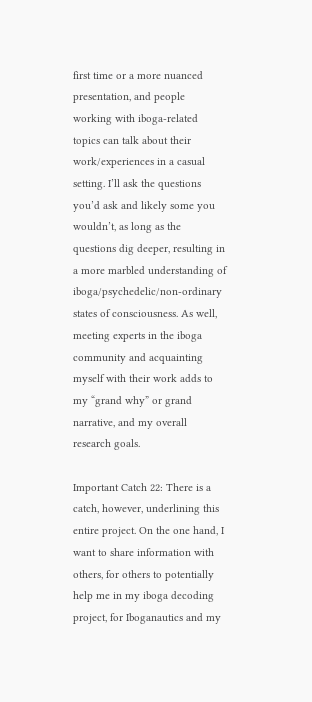first time or a more nuanced presentation, and people working with iboga-related topics can talk about their work/experiences in a casual setting. I’ll ask the questions you’d ask and likely some you wouldn’t, as long as the questions dig deeper, resulting in a more marbled understanding of iboga/psychedelic/non-ordinary states of consciousness. As well, meeting experts in the iboga community and acquainting myself with their work adds to my “grand why” or grand narrative, and my overall research goals.

Important Catch 22: There is a catch, however, underlining this entire project. On the one hand, I want to share information with others, for others to potentially help me in my iboga decoding project, for Iboganautics and my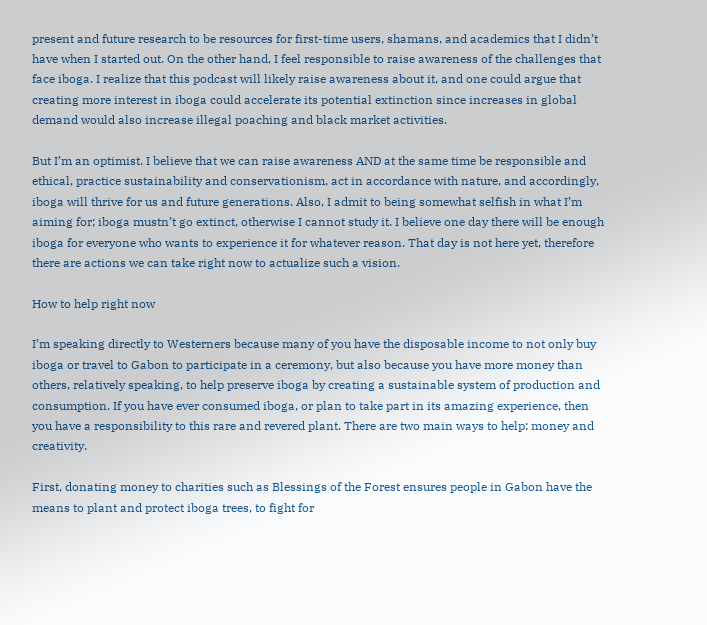present and future research to be resources for first-time users, shamans, and academics that I didn’t have when I started out. On the other hand, I feel responsible to raise awareness of the challenges that face iboga. I realize that this podcast will likely raise awareness about it, and one could argue that creating more interest in iboga could accelerate its potential extinction since increases in global demand would also increase illegal poaching and black market activities.

But I’m an optimist. I believe that we can raise awareness AND at the same time be responsible and ethical, practice sustainability and conservationism, act in accordance with nature, and accordingly, iboga will thrive for us and future generations. Also, I admit to being somewhat selfish in what I’m aiming for; iboga mustn’t go extinct, otherwise I cannot study it. I believe one day there will be enough iboga for everyone who wants to experience it for whatever reason. That day is not here yet, therefore there are actions we can take right now to actualize such a vision.

How to help right now

I’m speaking directly to Westerners because many of you have the disposable income to not only buy iboga or travel to Gabon to participate in a ceremony, but also because you have more money than others, relatively speaking, to help preserve iboga by creating a sustainable system of production and consumption. If you have ever consumed iboga, or plan to take part in its amazing experience, then you have a responsibility to this rare and revered plant. There are two main ways to help: money and creativity.

First, donating money to charities such as Blessings of the Forest ensures people in Gabon have the means to plant and protect iboga trees, to fight for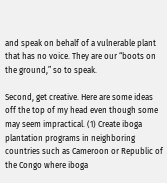and speak on behalf of a vulnerable plant that has no voice. They are our “boots on the ground,” so to speak.

Second, get creative. Here are some ideas off the top of my head even though some may seem impractical. (1) Create iboga plantation programs in neighboring countries such as Cameroon or Republic of the Congo where iboga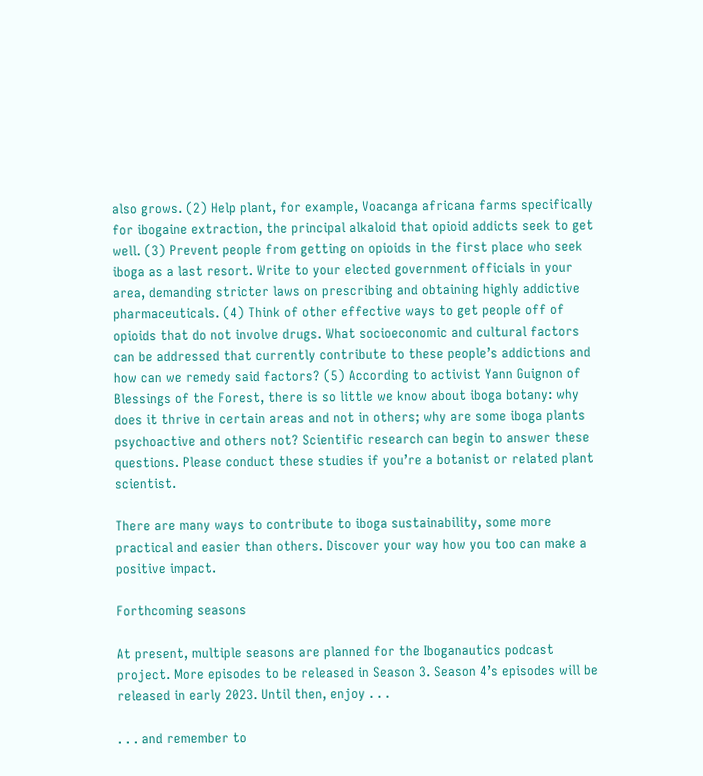also grows. (2) Help plant, for example, Voacanga africana farms specifically for ibogaine extraction, the principal alkaloid that opioid addicts seek to get well. (3) Prevent people from getting on opioids in the first place who seek iboga as a last resort. Write to your elected government officials in your area, demanding stricter laws on prescribing and obtaining highly addictive pharmaceuticals. (4) Think of other effective ways to get people off of opioids that do not involve drugs. What socioeconomic and cultural factors can be addressed that currently contribute to these people’s addictions and how can we remedy said factors? (5) According to activist Yann Guignon of Blessings of the Forest, there is so little we know about iboga botany: why does it thrive in certain areas and not in others; why are some iboga plants psychoactive and others not? Scientific research can begin to answer these questions. Please conduct these studies if you’re a botanist or related plant scientist.

There are many ways to contribute to iboga sustainability, some more practical and easier than others. Discover your way how you too can make a positive impact.

Forthcoming seasons

At present, multiple seasons are planned for the Iboganautics podcast project. More episodes to be released in Season 3. Season 4’s episodes will be released in early 2023. Until then, enjoy . . .

. . . and remember to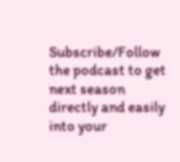Subscribe/Follow the podcast to get next season directly and easily into your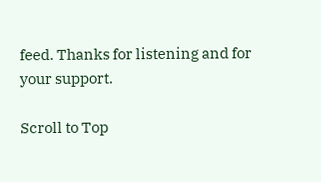feed. Thanks for listening and for your support.

Scroll to Top